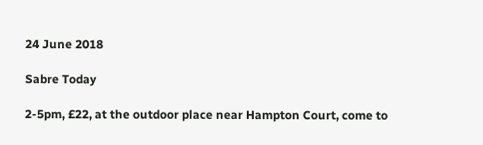24 June 2018

Sabre Today

2-5pm, £22, at the outdoor place near Hampton Court, come to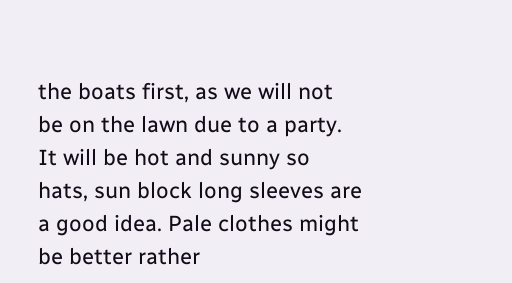the boats first, as we will not be on the lawn due to a party. It will be hot and sunny so hats, sun block long sleeves are a good idea. Pale clothes might be better rather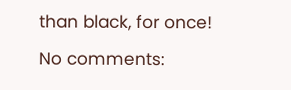than black, for once!

No comments: